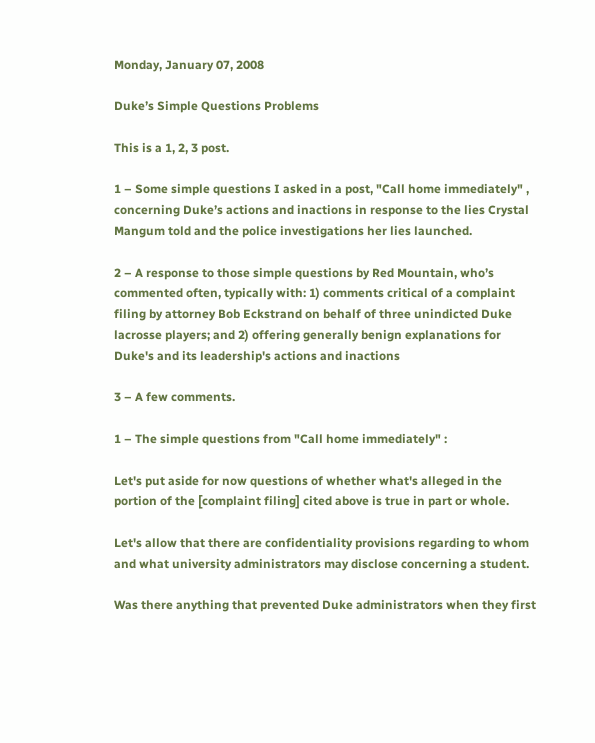Monday, January 07, 2008

Duke’s Simple Questions Problems

This is a 1, 2, 3 post.

1 – Some simple questions I asked in a post, "Call home immediately" , concerning Duke’s actions and inactions in response to the lies Crystal Mangum told and the police investigations her lies launched.

2 – A response to those simple questions by Red Mountain, who’s commented often, typically with: 1) comments critical of a complaint filing by attorney Bob Eckstrand on behalf of three unindicted Duke lacrosse players; and 2) offering generally benign explanations for Duke's and its leadership's actions and inactions

3 – A few comments.

1 – The simple questions from "Call home immediately" :

Let's put aside for now questions of whether what's alleged in the portion of the [complaint filing] cited above is true in part or whole.

Let's allow that there are confidentiality provisions regarding to whom and what university administrators may disclose concerning a student.

Was there anything that prevented Duke administrators when they first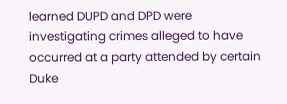learned DUPD and DPD were investigating crimes alleged to have occurred at a party attended by certain Duke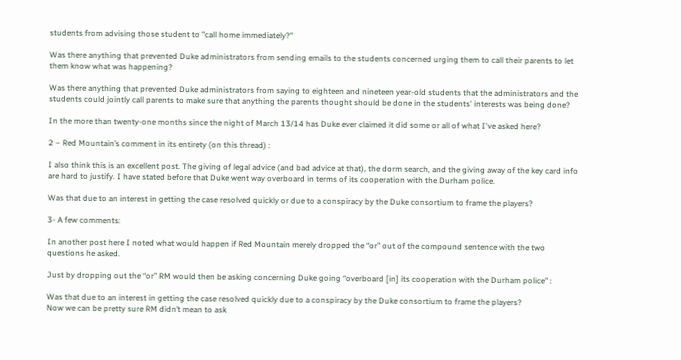students from advising those student to "call home immediately?"

Was there anything that prevented Duke administrators from sending emails to the students concerned urging them to call their parents to let them know what was happening?

Was there anything that prevented Duke administrators from saying to eighteen and nineteen year-old students that the administrators and the students could jointly call parents to make sure that anything the parents thought should be done in the students' interests was being done?

In the more than twenty-one months since the night of March 13/14 has Duke ever claimed it did some or all of what I've asked here?

2 – Red Mountain’s comment in its entirety (on this thread) :

I also think this is an excellent post. The giving of legal advice (and bad advice at that), the dorm search, and the giving away of the key card info are hard to justify. I have stated before that Duke went way overboard in terms of its cooperation with the Durham police.

Was that due to an interest in getting the case resolved quickly or due to a conspiracy by the Duke consortium to frame the players?

3- A few comments:

In another post here I noted what would happen if Red Mountain merely dropped the “or” out of the compound sentence with the two questions he asked.

Just by dropping out the “or” RM would then be asking concerning Duke going “overboard [in] its cooperation with the Durham police" :

Was that due to an interest in getting the case resolved quickly due to a conspiracy by the Duke consortium to frame the players?
Now we can be pretty sure RM didn’t mean to ask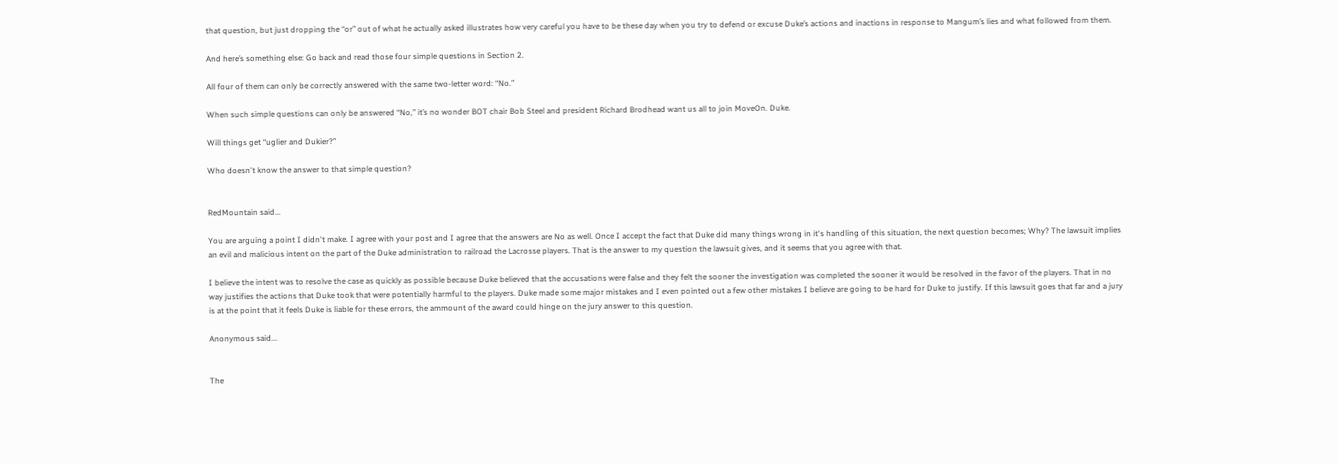that question, but just dropping the “or” out of what he actually asked illustrates how very careful you have to be these day when you try to defend or excuse Duke’s actions and inactions in response to Mangum’s lies and what followed from them.

And here’s something else: Go back and read those four simple questions in Section 2.

All four of them can only be correctly answered with the same two-letter word: “No.”

When such simple questions can only be answered “No,” it’s no wonder BOT chair Bob Steel and president Richard Brodhead want us all to join MoveOn. Duke.

Will things get “uglier and Dukier?”

Who doesn't know the answer to that simple question?


RedMountain said...

You are arguing a point I didn't make. I agree with your post and I agree that the answers are No as well. Once I accept the fact that Duke did many things wrong in it's handling of this situation, the next question becomes; Why? The lawsuit implies an evil and malicious intent on the part of the Duke administration to railroad the Lacrosse players. That is the answer to my question the lawsuit gives, and it seems that you agree with that.

I believe the intent was to resolve the case as quickly as possible because Duke believed that the accusations were false and they felt the sooner the investigation was completed the sooner it would be resolved in the favor of the players. That in no way justifies the actions that Duke took that were potentially harmful to the players. Duke made some major mistakes and I even pointed out a few other mistakes I believe are going to be hard for Duke to justify. If this lawsuit goes that far and a jury is at the point that it feels Duke is liable for these errors, the ammount of the award could hinge on the jury answer to this question.

Anonymous said...


The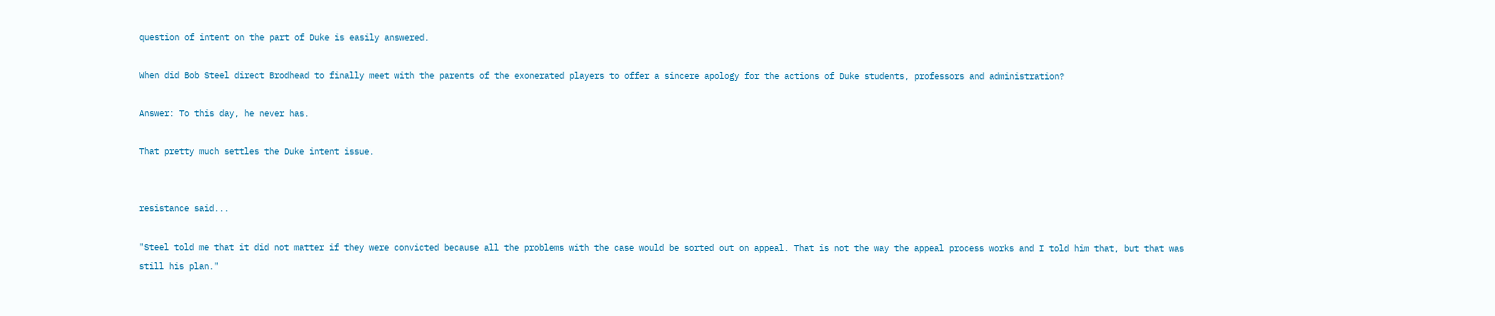question of intent on the part of Duke is easily answered.

When did Bob Steel direct Brodhead to finally meet with the parents of the exonerated players to offer a sincere apology for the actions of Duke students, professors and administration?

Answer: To this day, he never has.

That pretty much settles the Duke intent issue.


resistance said...

"Steel told me that it did not matter if they were convicted because all the problems with the case would be sorted out on appeal. That is not the way the appeal process works and I told him that, but that was still his plan."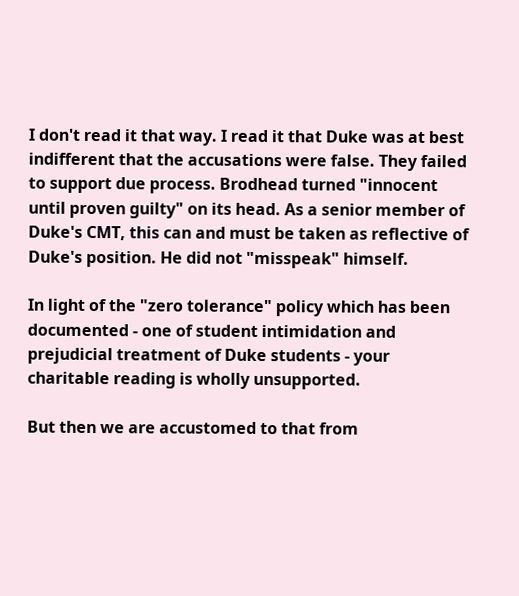I don't read it that way. I read it that Duke was at best indifferent that the accusations were false. They failed to support due process. Brodhead turned "innocent until proven guilty" on its head. As a senior member of Duke's CMT, this can and must be taken as reflective of Duke's position. He did not "misspeak" himself.

In light of the "zero tolerance" policy which has been documented - one of student intimidation and prejudicial treatment of Duke students - your charitable reading is wholly unsupported.

But then we are accustomed to that from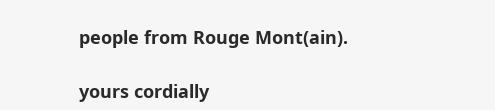people from Rouge Mont(ain).

yours cordially